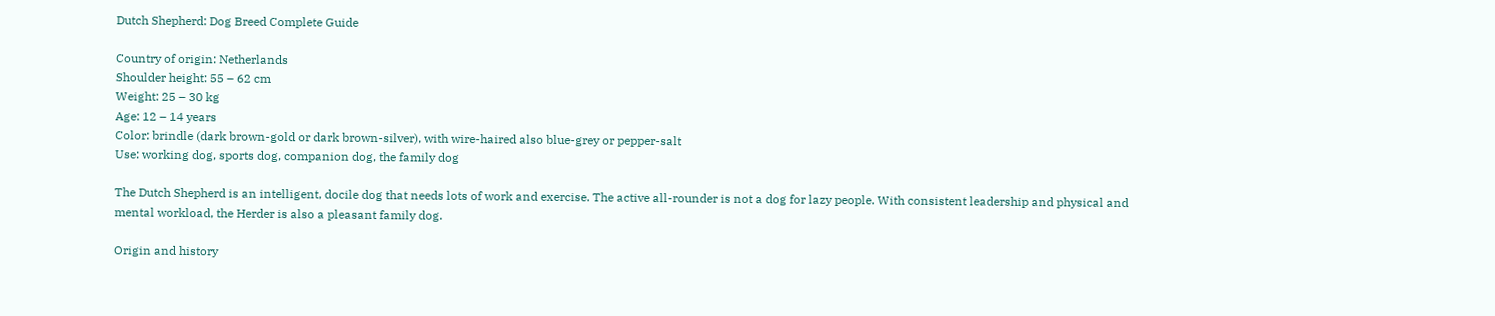Dutch Shepherd: Dog Breed Complete Guide

Country of origin: Netherlands
Shoulder height: 55 – 62 cm
Weight: 25 – 30 kg
Age: 12 – 14 years
Color: brindle (dark brown-gold or dark brown-silver), with wire-haired also blue-grey or pepper-salt
Use: working dog, sports dog, companion dog, the family dog

The Dutch Shepherd is an intelligent, docile dog that needs lots of work and exercise. The active all-rounder is not a dog for lazy people. With consistent leadership and physical and mental workload, the Herder is also a pleasant family dog.

Origin and history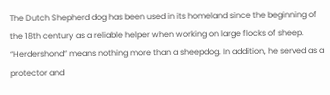The Dutch Shepherd dog has been used in its homeland since the beginning of the 18th century as a reliable helper when working on large flocks of sheep. “Herdershond” means nothing more than a sheepdog. In addition, he served as a protector and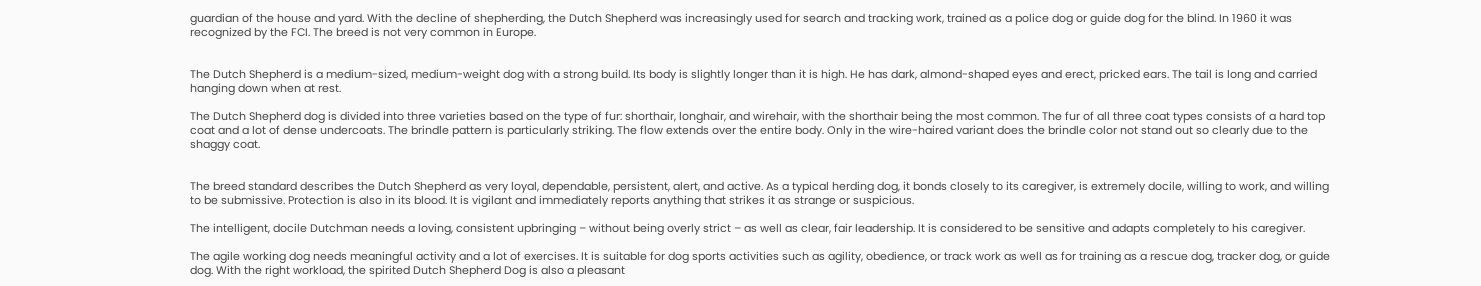guardian of the house and yard. With the decline of shepherding, the Dutch Shepherd was increasingly used for search and tracking work, trained as a police dog or guide dog for the blind. In 1960 it was recognized by the FCI. The breed is not very common in Europe.


The Dutch Shepherd is a medium-sized, medium-weight dog with a strong build. Its body is slightly longer than it is high. He has dark, almond-shaped eyes and erect, pricked ears. The tail is long and carried hanging down when at rest.

The Dutch Shepherd dog is divided into three varieties based on the type of fur: shorthair, longhair, and wirehair, with the shorthair being the most common. The fur of all three coat types consists of a hard top coat and a lot of dense undercoats. The brindle pattern is particularly striking. The flow extends over the entire body. Only in the wire-haired variant does the brindle color not stand out so clearly due to the shaggy coat.


The breed standard describes the Dutch Shepherd as very loyal, dependable, persistent, alert, and active. As a typical herding dog, it bonds closely to its caregiver, is extremely docile, willing to work, and willing to be submissive. Protection is also in its blood. It is vigilant and immediately reports anything that strikes it as strange or suspicious.

The intelligent, docile Dutchman needs a loving, consistent upbringing – without being overly strict – as well as clear, fair leadership. It is considered to be sensitive and adapts completely to his caregiver.

The agile working dog needs meaningful activity and a lot of exercises. It is suitable for dog sports activities such as agility, obedience, or track work as well as for training as a rescue dog, tracker dog, or guide dog. With the right workload, the spirited Dutch Shepherd Dog is also a pleasant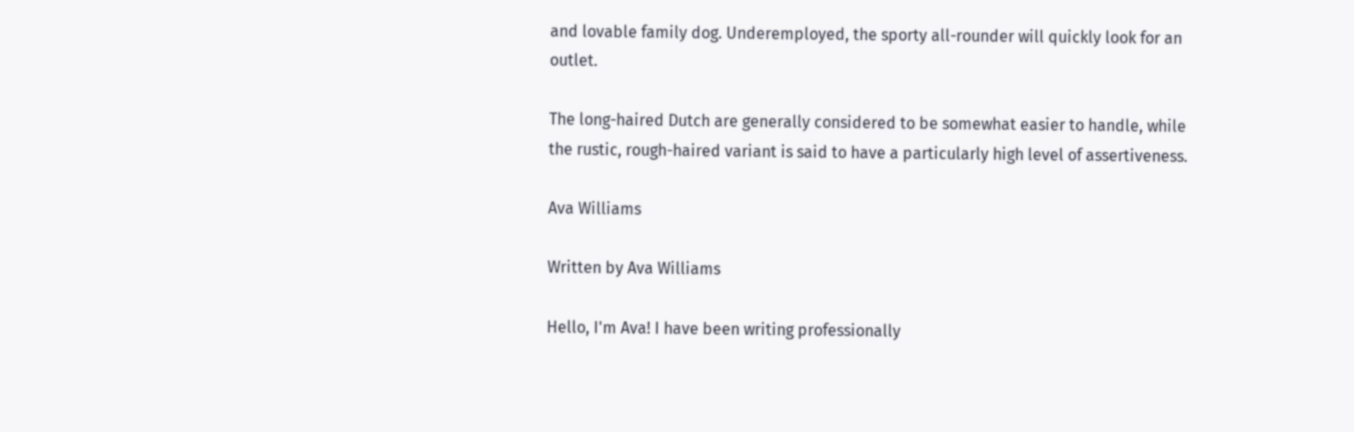and lovable family dog. Underemployed, the sporty all-rounder will quickly look for an outlet.

The long-haired Dutch are generally considered to be somewhat easier to handle, while the rustic, rough-haired variant is said to have a particularly high level of assertiveness.

Ava Williams

Written by Ava Williams

Hello, I'm Ava! I have been writing professionally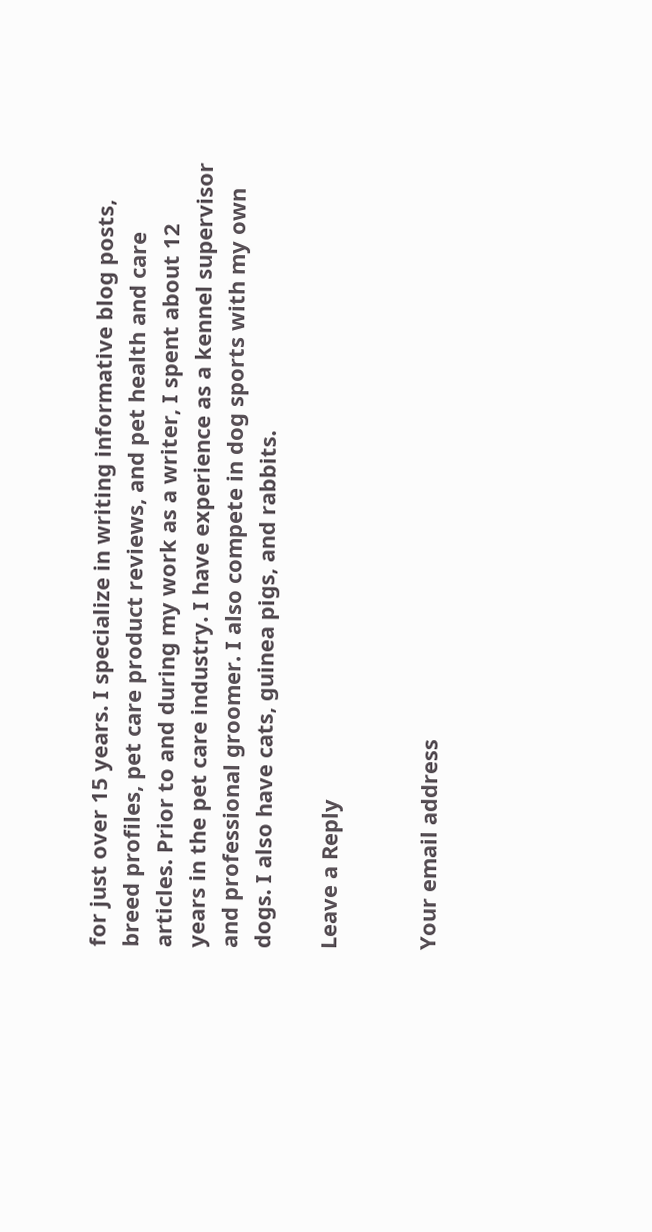for just over 15 years. I specialize in writing informative blog posts, breed profiles, pet care product reviews, and pet health and care articles. Prior to and during my work as a writer, I spent about 12 years in the pet care industry. I have experience as a kennel supervisor and professional groomer. I also compete in dog sports with my own dogs. I also have cats, guinea pigs, and rabbits.

Leave a Reply


Your email address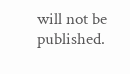will not be published.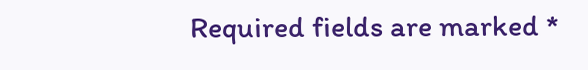Required fields are marked *